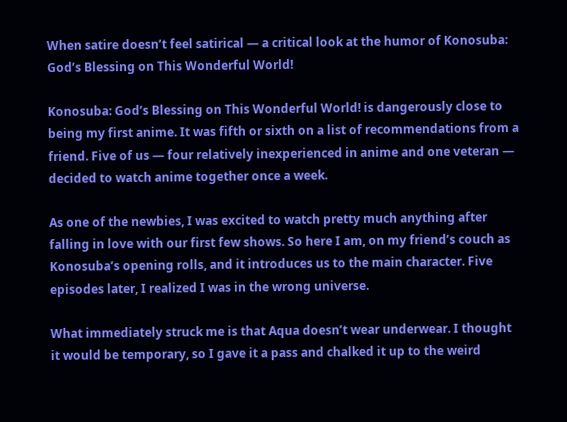When satire doesn’t feel satirical — a critical look at the humor of Konosuba: God’s Blessing on This Wonderful World!

Konosuba: God’s Blessing on This Wonderful World! is dangerously close to being my first anime. It was fifth or sixth on a list of recommendations from a friend. Five of us — four relatively inexperienced in anime and one veteran — decided to watch anime together once a week.

As one of the newbies, I was excited to watch pretty much anything after falling in love with our first few shows. So here I am, on my friend’s couch as Konosuba’s opening rolls, and it introduces us to the main character. Five episodes later, I realized I was in the wrong universe.

What immediately struck me is that Aqua doesn’t wear underwear. I thought it would be temporary, so I gave it a pass and chalked it up to the weird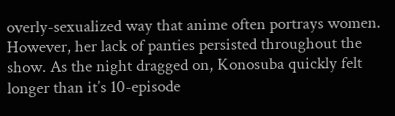overly-sexualized way that anime often portrays women. However, her lack of panties persisted throughout the show. As the night dragged on, Konosuba quickly felt longer than it’s 10-episode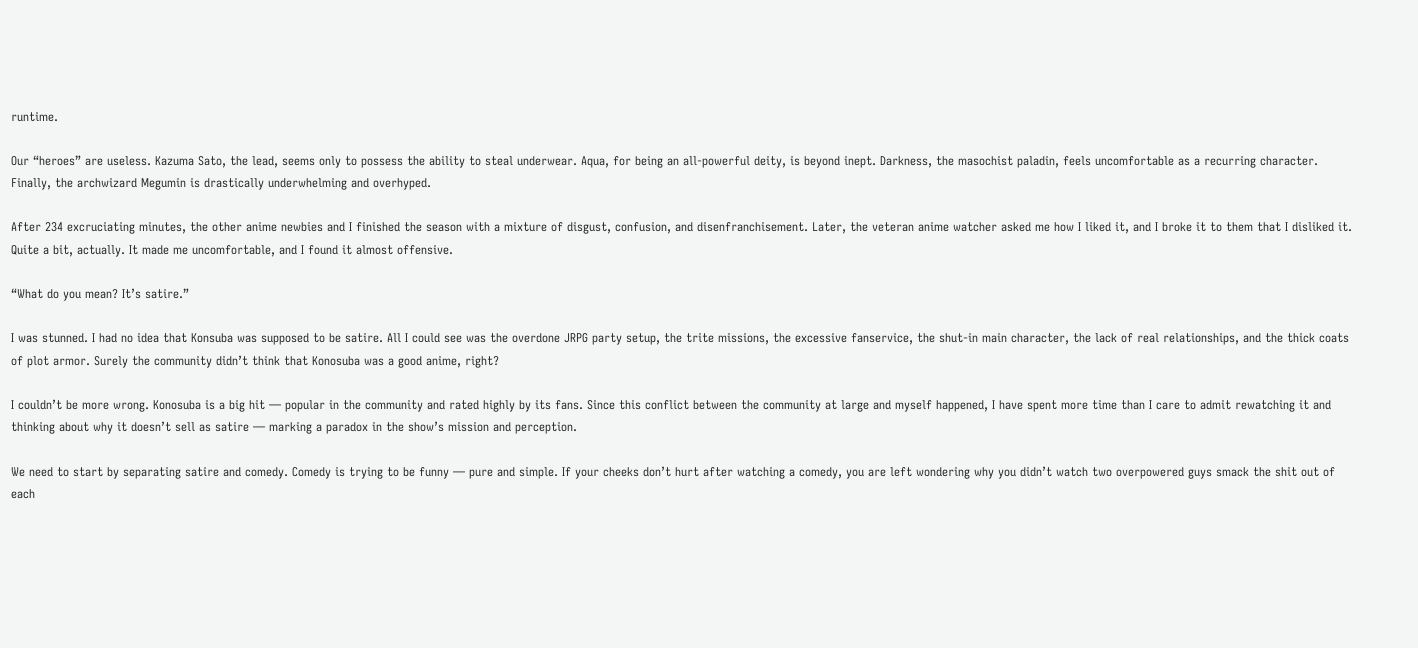runtime.

Our “heroes” are useless. Kazuma Sato, the lead, seems only to possess the ability to steal underwear. Aqua, for being an all-powerful deity, is beyond inept. Darkness, the masochist paladin, feels uncomfortable as a recurring character. Finally, the archwizard Megumin is drastically underwhelming and overhyped.

After 234 excruciating minutes, the other anime newbies and I finished the season with a mixture of disgust, confusion, and disenfranchisement. Later, the veteran anime watcher asked me how I liked it, and I broke it to them that I disliked it. Quite a bit, actually. It made me uncomfortable, and I found it almost offensive.

“What do you mean? It’s satire.”

I was stunned. I had no idea that Konsuba was supposed to be satire. All I could see was the overdone JRPG party setup, the trite missions, the excessive fanservice, the shut-in main character, the lack of real relationships, and the thick coats of plot armor. Surely the community didn’t think that Konosuba was a good anime, right?

I couldn’t be more wrong. Konosuba is a big hit — popular in the community and rated highly by its fans. Since this conflict between the community at large and myself happened, I have spent more time than I care to admit rewatching it and thinking about why it doesn’t sell as satire — marking a paradox in the show’s mission and perception.

We need to start by separating satire and comedy. Comedy is trying to be funny — pure and simple. If your cheeks don’t hurt after watching a comedy, you are left wondering why you didn’t watch two overpowered guys smack the shit out of each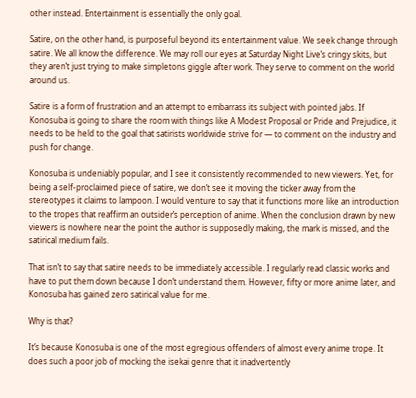other instead. Entertainment is essentially the only goal.

Satire, on the other hand, is purposeful beyond its entertainment value. We seek change through satire. We all know the difference. We may roll our eyes at Saturday Night Live’s cringy skits, but they aren’t just trying to make simpletons giggle after work. They serve to comment on the world around us.

Satire is a form of frustration and an attempt to embarrass its subject with pointed jabs. If Konosuba is going to share the room with things like A Modest Proposal or Pride and Prejudice, it needs to be held to the goal that satirists worldwide strive for — to comment on the industry and push for change.

Konosuba is undeniably popular, and I see it consistently recommended to new viewers. Yet, for being a self-proclaimed piece of satire, we don’t see it moving the ticker away from the stereotypes it claims to lampoon. I would venture to say that it functions more like an introduction to the tropes that reaffirm an outsider’s perception of anime. When the conclusion drawn by new viewers is nowhere near the point the author is supposedly making, the mark is missed, and the satirical medium fails.

That isn’t to say that satire needs to be immediately accessible. I regularly read classic works and have to put them down because I don’t understand them. However, fifty or more anime later, and Konosuba has gained zero satirical value for me.

Why is that?

It’s because Konosuba is one of the most egregious offenders of almost every anime trope. It does such a poor job of mocking the isekai genre that it inadvertently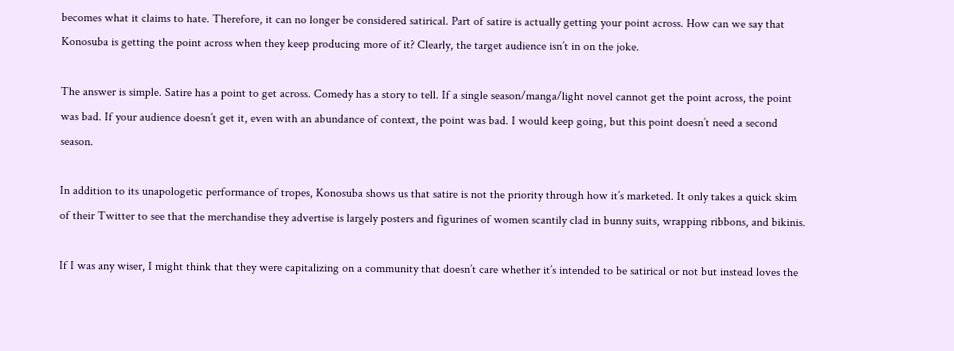becomes what it claims to hate. Therefore, it can no longer be considered satirical. Part of satire is actually getting your point across. How can we say that Konosuba is getting the point across when they keep producing more of it? Clearly, the target audience isn’t in on the joke.

The answer is simple. Satire has a point to get across. Comedy has a story to tell. If a single season/manga/light novel cannot get the point across, the point was bad. If your audience doesn’t get it, even with an abundance of context, the point was bad. I would keep going, but this point doesn’t need a second season.

In addition to its unapologetic performance of tropes, Konosuba shows us that satire is not the priority through how it’s marketed. It only takes a quick skim of their Twitter to see that the merchandise they advertise is largely posters and figurines of women scantily clad in bunny suits, wrapping ribbons, and bikinis.

If I was any wiser, I might think that they were capitalizing on a community that doesn’t care whether it’s intended to be satirical or not but instead loves the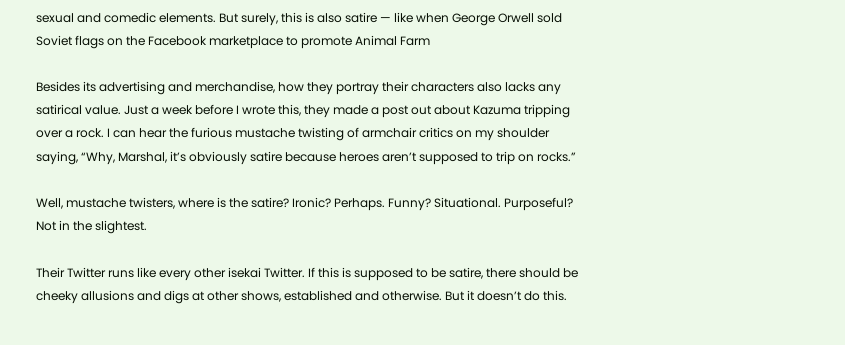sexual and comedic elements. But surely, this is also satire — like when George Orwell sold Soviet flags on the Facebook marketplace to promote Animal Farm

Besides its advertising and merchandise, how they portray their characters also lacks any satirical value. Just a week before I wrote this, they made a post out about Kazuma tripping over a rock. I can hear the furious mustache twisting of armchair critics on my shoulder saying, “Why, Marshal, it’s obviously satire because heroes aren’t supposed to trip on rocks.”

Well, mustache twisters, where is the satire? Ironic? Perhaps. Funny? Situational. Purposeful? Not in the slightest.

Their Twitter runs like every other isekai Twitter. If this is supposed to be satire, there should be cheeky allusions and digs at other shows, established and otherwise. But it doesn’t do this.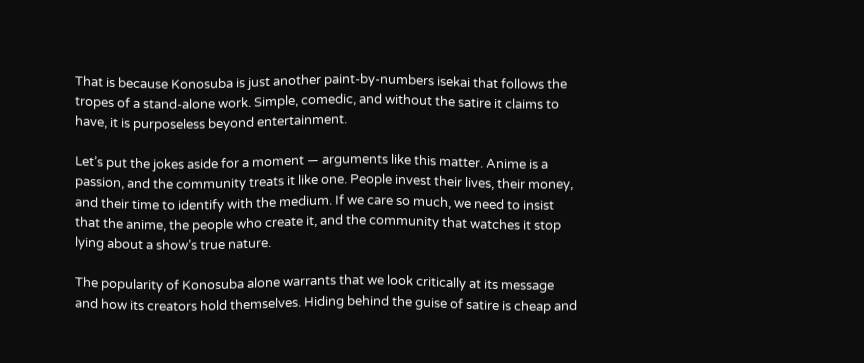That is because Konosuba is just another paint-by-numbers isekai that follows the tropes of a stand-alone work. Simple, comedic, and without the satire it claims to have, it is purposeless beyond entertainment.

Let’s put the jokes aside for a moment — arguments like this matter. Anime is a passion, and the community treats it like one. People invest their lives, their money, and their time to identify with the medium. If we care so much, we need to insist that the anime, the people who create it, and the community that watches it stop lying about a show’s true nature.

The popularity of Konosuba alone warrants that we look critically at its message and how its creators hold themselves. Hiding behind the guise of satire is cheap and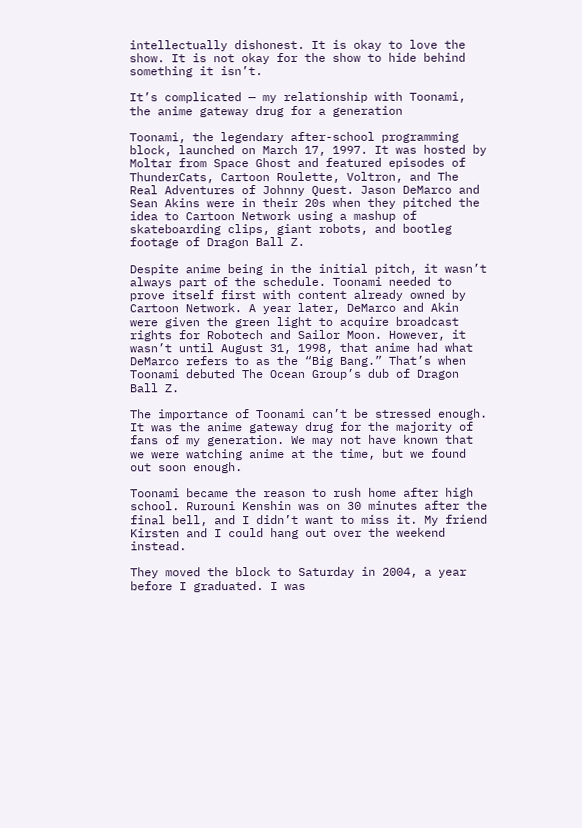intellectually dishonest. It is okay to love the show. It is not okay for the show to hide behind something it isn’t.

It’s complicated — my relationship with Toonami, the anime gateway drug for a generation

Toonami, the legendary after-school programming block, launched on March 17, 1997. It was hosted by Moltar from Space Ghost and featured episodes of ThunderCats, Cartoon Roulette, Voltron, and The Real Adventures of Johnny Quest. Jason DeMarco and Sean Akins were in their 20s when they pitched the idea to Cartoon Network using a mashup of skateboarding clips, giant robots, and bootleg footage of Dragon Ball Z.

Despite anime being in the initial pitch, it wasn’t always part of the schedule. Toonami needed to prove itself first with content already owned by Cartoon Network. A year later, DeMarco and Akin were given the green light to acquire broadcast rights for Robotech and Sailor Moon. However, it wasn’t until August 31, 1998, that anime had what DeMarco refers to as the “Big Bang.” That’s when Toonami debuted The Ocean Group’s dub of Dragon Ball Z.

The importance of Toonami can’t be stressed enough. It was the anime gateway drug for the majority of fans of my generation. We may not have known that we were watching anime at the time, but we found out soon enough.

Toonami became the reason to rush home after high school. Rurouni Kenshin was on 30 minutes after the final bell, and I didn’t want to miss it. My friend Kirsten and I could hang out over the weekend instead.

They moved the block to Saturday in 2004, a year before I graduated. I was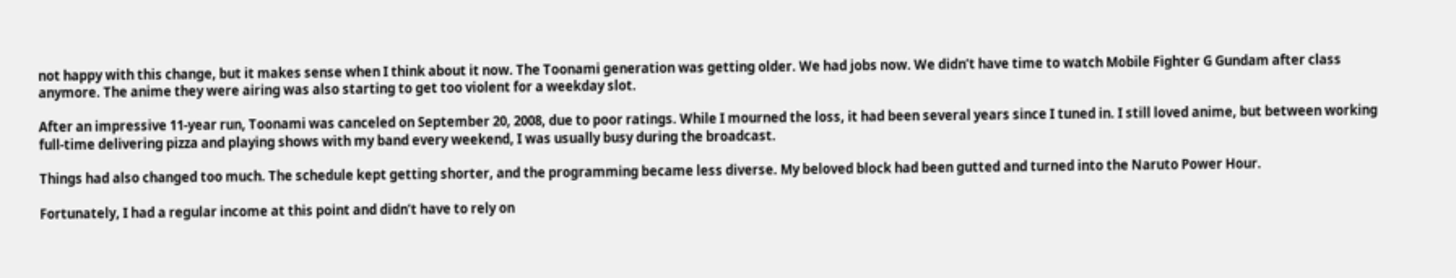not happy with this change, but it makes sense when I think about it now. The Toonami generation was getting older. We had jobs now. We didn’t have time to watch Mobile Fighter G Gundam after class anymore. The anime they were airing was also starting to get too violent for a weekday slot.

After an impressive 11-year run, Toonami was canceled on September 20, 2008, due to poor ratings. While I mourned the loss, it had been several years since I tuned in. I still loved anime, but between working full-time delivering pizza and playing shows with my band every weekend, I was usually busy during the broadcast.

Things had also changed too much. The schedule kept getting shorter, and the programming became less diverse. My beloved block had been gutted and turned into the Naruto Power Hour.

Fortunately, I had a regular income at this point and didn’t have to rely on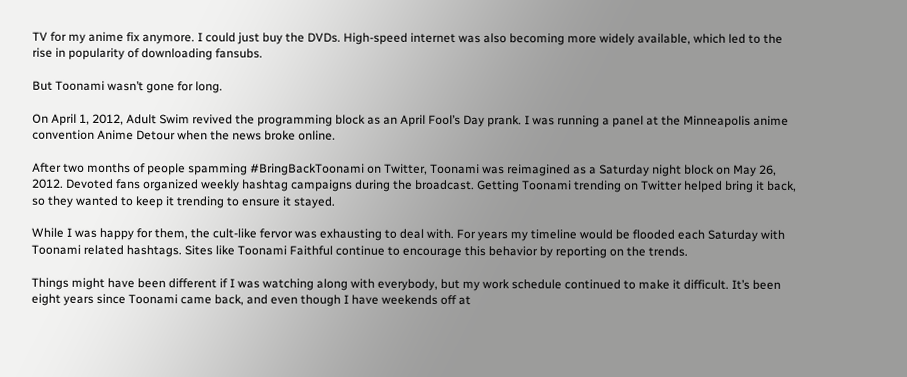TV for my anime fix anymore. I could just buy the DVDs. High-speed internet was also becoming more widely available, which led to the rise in popularity of downloading fansubs.

But Toonami wasn’t gone for long.

On April 1, 2012, Adult Swim revived the programming block as an April Fool’s Day prank. I was running a panel at the Minneapolis anime convention Anime Detour when the news broke online.

After two months of people spamming #BringBackToonami on Twitter, Toonami was reimagined as a Saturday night block on May 26, 2012. Devoted fans organized weekly hashtag campaigns during the broadcast. Getting Toonami trending on Twitter helped bring it back, so they wanted to keep it trending to ensure it stayed.

While I was happy for them, the cult-like fervor was exhausting to deal with. For years my timeline would be flooded each Saturday with Toonami related hashtags. Sites like Toonami Faithful continue to encourage this behavior by reporting on the trends.

Things might have been different if I was watching along with everybody, but my work schedule continued to make it difficult. It’s been eight years since Toonami came back, and even though I have weekends off at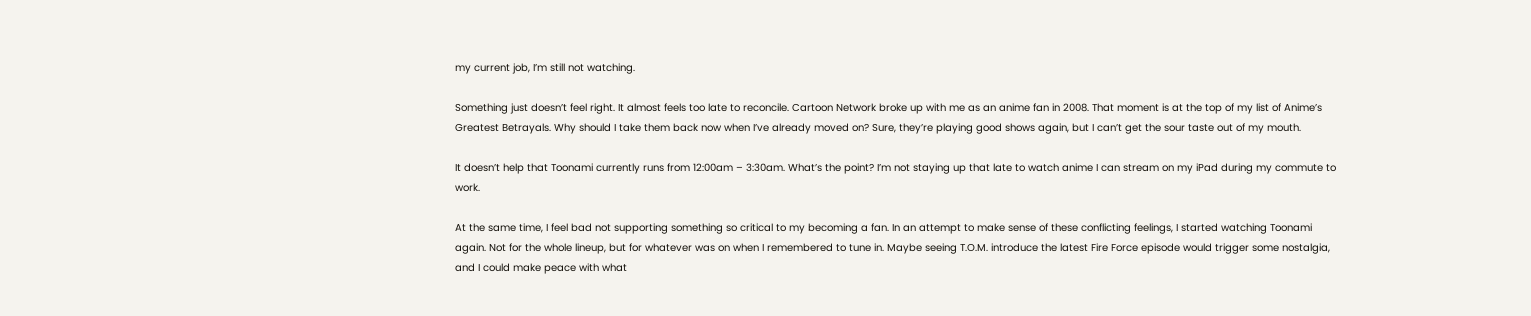my current job, I’m still not watching.

Something just doesn’t feel right. It almost feels too late to reconcile. Cartoon Network broke up with me as an anime fan in 2008. That moment is at the top of my list of Anime’s Greatest Betrayals. Why should I take them back now when I’ve already moved on? Sure, they’re playing good shows again, but I can’t get the sour taste out of my mouth.

It doesn’t help that Toonami currently runs from 12:00am – 3:30am. What’s the point? I’m not staying up that late to watch anime I can stream on my iPad during my commute to work.

At the same time, I feel bad not supporting something so critical to my becoming a fan. In an attempt to make sense of these conflicting feelings, I started watching Toonami again. Not for the whole lineup, but for whatever was on when I remembered to tune in. Maybe seeing T.O.M. introduce the latest Fire Force episode would trigger some nostalgia, and I could make peace with what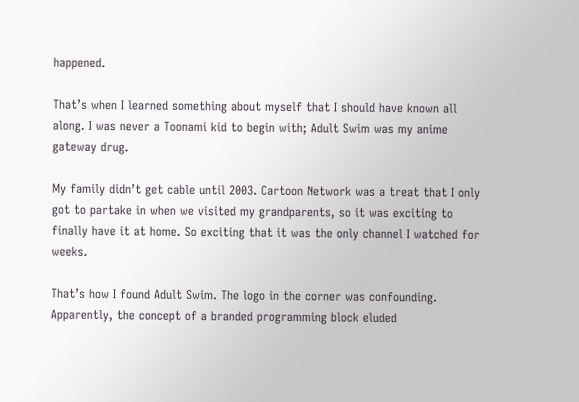happened.

That’s when I learned something about myself that I should have known all along. I was never a Toonami kid to begin with; Adult Swim was my anime gateway drug.

My family didn’t get cable until 2003. Cartoon Network was a treat that I only got to partake in when we visited my grandparents, so it was exciting to finally have it at home. So exciting that it was the only channel I watched for weeks.

That’s how I found Adult Swim. The logo in the corner was confounding. Apparently, the concept of a branded programming block eluded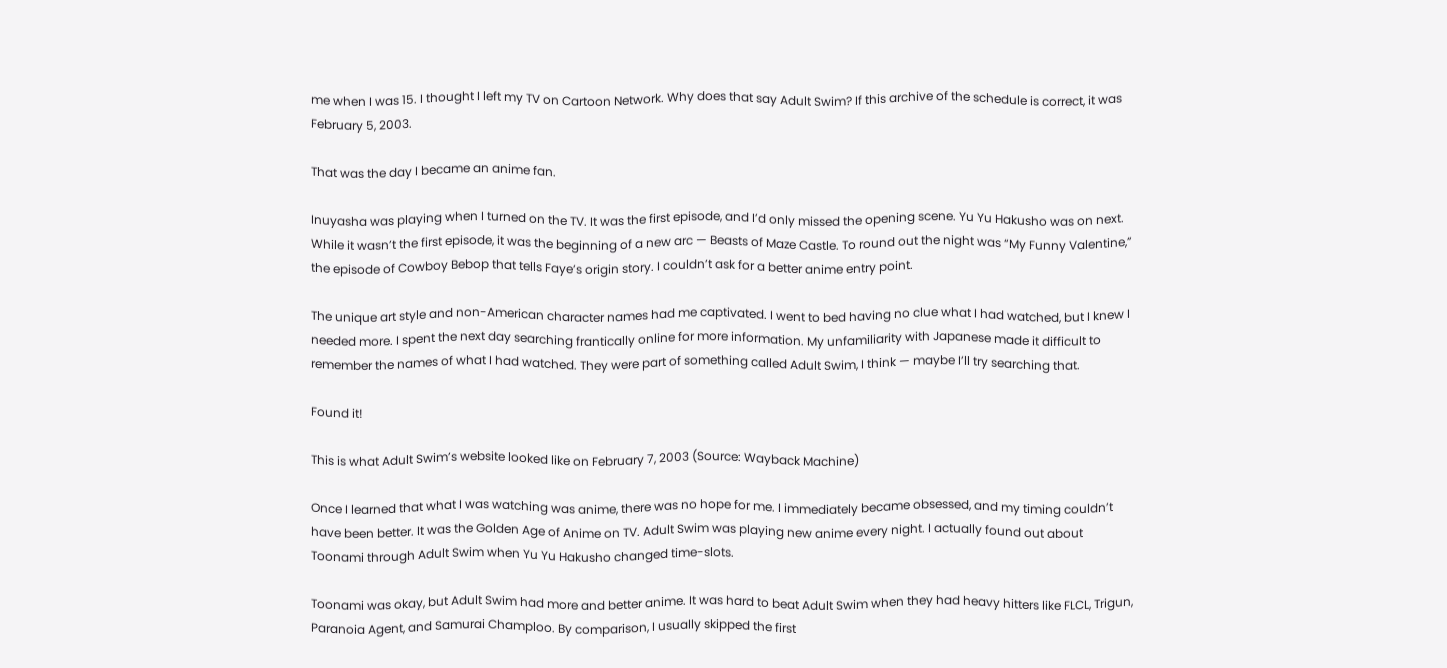me when I was 15. I thought I left my TV on Cartoon Network. Why does that say Adult Swim? If this archive of the schedule is correct, it was February 5, 2003.

That was the day I became an anime fan.

Inuyasha was playing when I turned on the TV. It was the first episode, and I’d only missed the opening scene. Yu Yu Hakusho was on next. While it wasn’t the first episode, it was the beginning of a new arc — Beasts of Maze Castle. To round out the night was “My Funny Valentine,” the episode of Cowboy Bebop that tells Faye’s origin story. I couldn’t ask for a better anime entry point.

The unique art style and non-American character names had me captivated. I went to bed having no clue what I had watched, but I knew I needed more. I spent the next day searching frantically online for more information. My unfamiliarity with Japanese made it difficult to remember the names of what I had watched. They were part of something called Adult Swim, I think — maybe I’ll try searching that.

Found it!

This is what Adult Swim’s website looked like on February 7, 2003 (Source: Wayback Machine)

Once I learned that what I was watching was anime, there was no hope for me. I immediately became obsessed, and my timing couldn’t have been better. It was the Golden Age of Anime on TV. Adult Swim was playing new anime every night. I actually found out about Toonami through Adult Swim when Yu Yu Hakusho changed time-slots.

Toonami was okay, but Adult Swim had more and better anime. It was hard to beat Adult Swim when they had heavy hitters like FLCL, Trigun, Paranoia Agent, and Samurai Champloo. By comparison, I usually skipped the first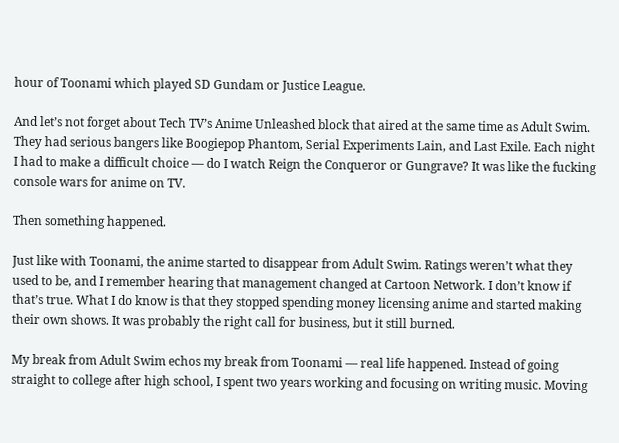hour of Toonami which played SD Gundam or Justice League.

And let’s not forget about Tech TV’s Anime Unleashed block that aired at the same time as Adult Swim. They had serious bangers like Boogiepop Phantom, Serial Experiments Lain, and Last Exile. Each night I had to make a difficult choice — do I watch Reign the Conqueror or Gungrave? It was like the fucking console wars for anime on TV.

Then something happened.

Just like with Toonami, the anime started to disappear from Adult Swim. Ratings weren’t what they used to be, and I remember hearing that management changed at Cartoon Network. I don’t know if that’s true. What I do know is that they stopped spending money licensing anime and started making their own shows. It was probably the right call for business, but it still burned.

My break from Adult Swim echos my break from Toonami — real life happened. Instead of going straight to college after high school, I spent two years working and focusing on writing music. Moving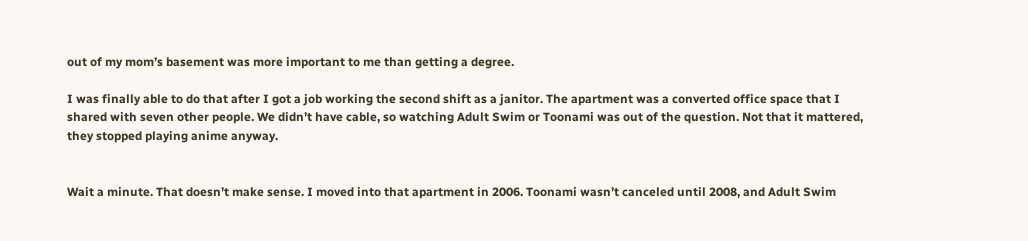out of my mom’s basement was more important to me than getting a degree.

I was finally able to do that after I got a job working the second shift as a janitor. The apartment was a converted office space that I shared with seven other people. We didn’t have cable, so watching Adult Swim or Toonami was out of the question. Not that it mattered, they stopped playing anime anyway.


Wait a minute. That doesn’t make sense. I moved into that apartment in 2006. Toonami wasn’t canceled until 2008, and Adult Swim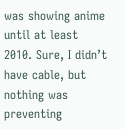was showing anime until at least 2010. Sure, I didn’t have cable, but nothing was preventing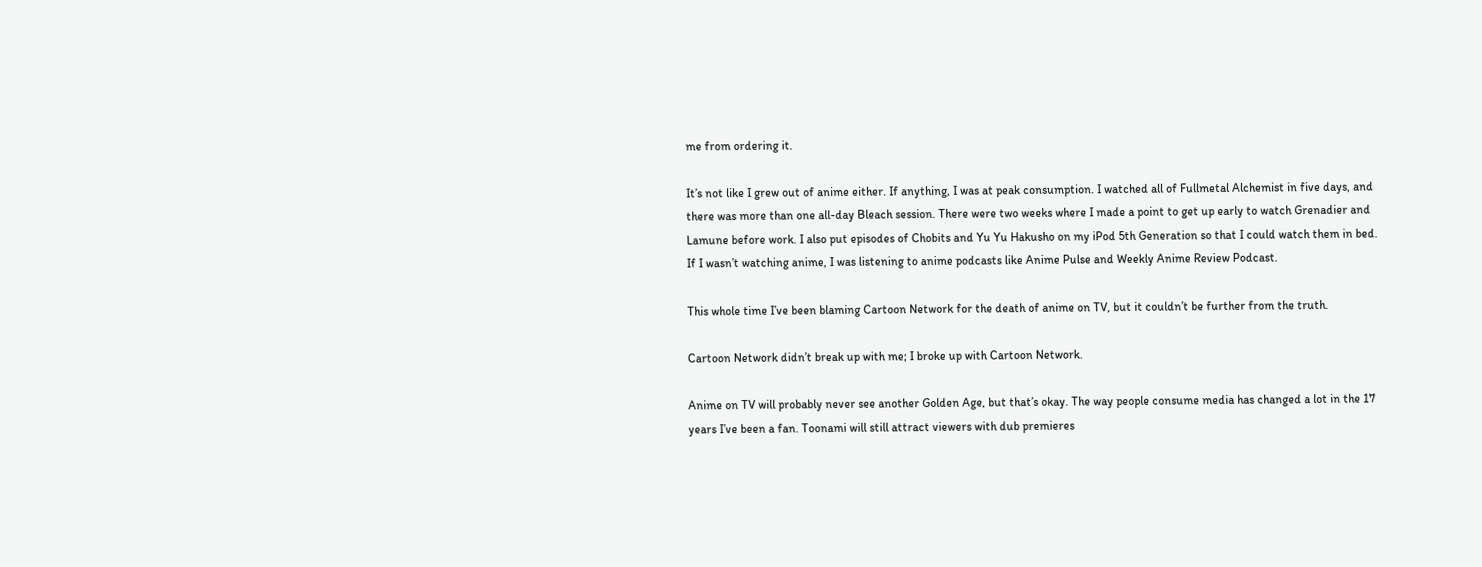me from ordering it.

It’s not like I grew out of anime either. If anything, I was at peak consumption. I watched all of Fullmetal Alchemist in five days, and there was more than one all-day Bleach session. There were two weeks where I made a point to get up early to watch Grenadier and Lamune before work. I also put episodes of Chobits and Yu Yu Hakusho on my iPod 5th Generation so that I could watch them in bed. If I wasn’t watching anime, I was listening to anime podcasts like Anime Pulse and Weekly Anime Review Podcast.

This whole time I’ve been blaming Cartoon Network for the death of anime on TV, but it couldn’t be further from the truth.

Cartoon Network didn’t break up with me; I broke up with Cartoon Network.

Anime on TV will probably never see another Golden Age, but that’s okay. The way people consume media has changed a lot in the 17 years I’ve been a fan. Toonami will still attract viewers with dub premieres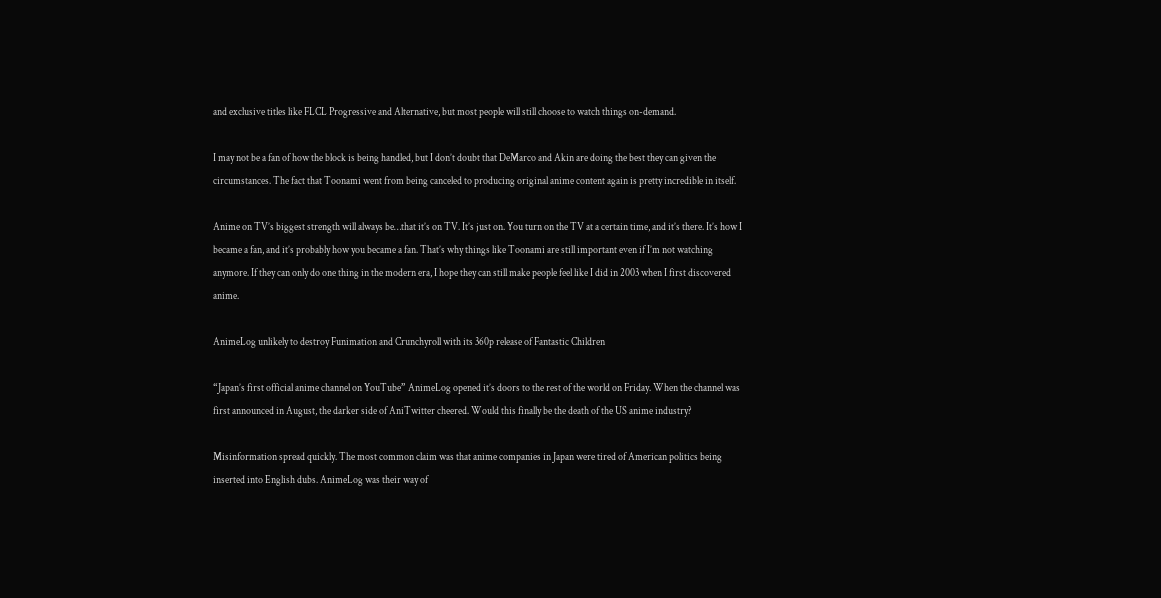and exclusive titles like FLCL Progressive and Alternative, but most people will still choose to watch things on-demand.

I may not be a fan of how the block is being handled, but I don’t doubt that DeMarco and Akin are doing the best they can given the circumstances. The fact that Toonami went from being canceled to producing original anime content again is pretty incredible in itself.

Anime on TV’s biggest strength will always be…that it’s on TV. It’s just on. You turn on the TV at a certain time, and it’s there. It’s how I became a fan, and it’s probably how you became a fan. That’s why things like Toonami are still important even if I’m not watching anymore. If they can only do one thing in the modern era, I hope they can still make people feel like I did in 2003 when I first discovered anime.

AnimeLog unlikely to destroy Funimation and Crunchyroll with its 360p release of Fantastic Children

“Japan’s first official anime channel on YouTube” AnimeLog opened it’s doors to the rest of the world on Friday. When the channel was first announced in August, the darker side of AniTwitter cheered. Would this finally be the death of the US anime industry?

Misinformation spread quickly. The most common claim was that anime companies in Japan were tired of American politics being inserted into English dubs. AnimeLog was their way of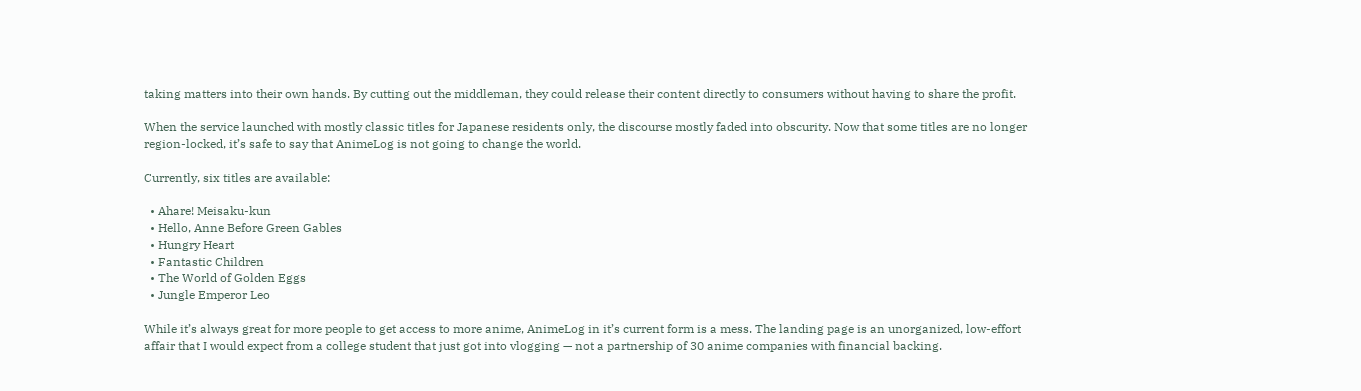taking matters into their own hands. By cutting out the middleman, they could release their content directly to consumers without having to share the profit.

When the service launched with mostly classic titles for Japanese residents only, the discourse mostly faded into obscurity. Now that some titles are no longer region-locked, it’s safe to say that AnimeLog is not going to change the world.

Currently, six titles are available:

  • Ahare! Meisaku-kun
  • Hello, Anne Before Green Gables
  • Hungry Heart
  • Fantastic Children
  • The World of Golden Eggs
  • Jungle Emperor Leo

While it’s always great for more people to get access to more anime, AnimeLog in it’s current form is a mess. The landing page is an unorganized, low-effort affair that I would expect from a college student that just got into vlogging — not a partnership of 30 anime companies with financial backing.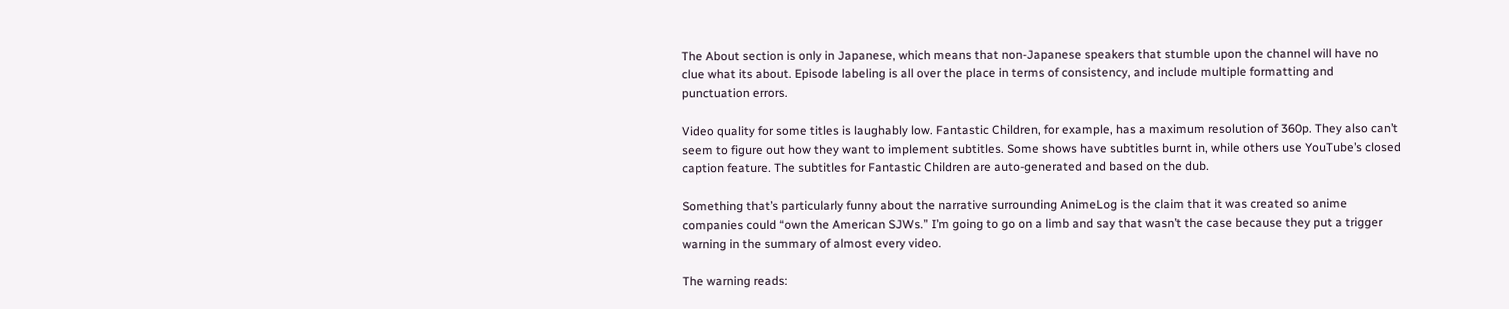The About section is only in Japanese, which means that non-Japanese speakers that stumble upon the channel will have no clue what its about. Episode labeling is all over the place in terms of consistency, and include multiple formatting and punctuation errors.

Video quality for some titles is laughably low. Fantastic Children, for example, has a maximum resolution of 360p. They also can’t seem to figure out how they want to implement subtitles. Some shows have subtitles burnt in, while others use YouTube’s closed caption feature. The subtitles for Fantastic Children are auto-generated and based on the dub.

Something that’s particularly funny about the narrative surrounding AnimeLog is the claim that it was created so anime companies could “own the American SJWs.” I’m going to go on a limb and say that wasn’t the case because they put a trigger warning in the summary of almost every video.

The warning reads: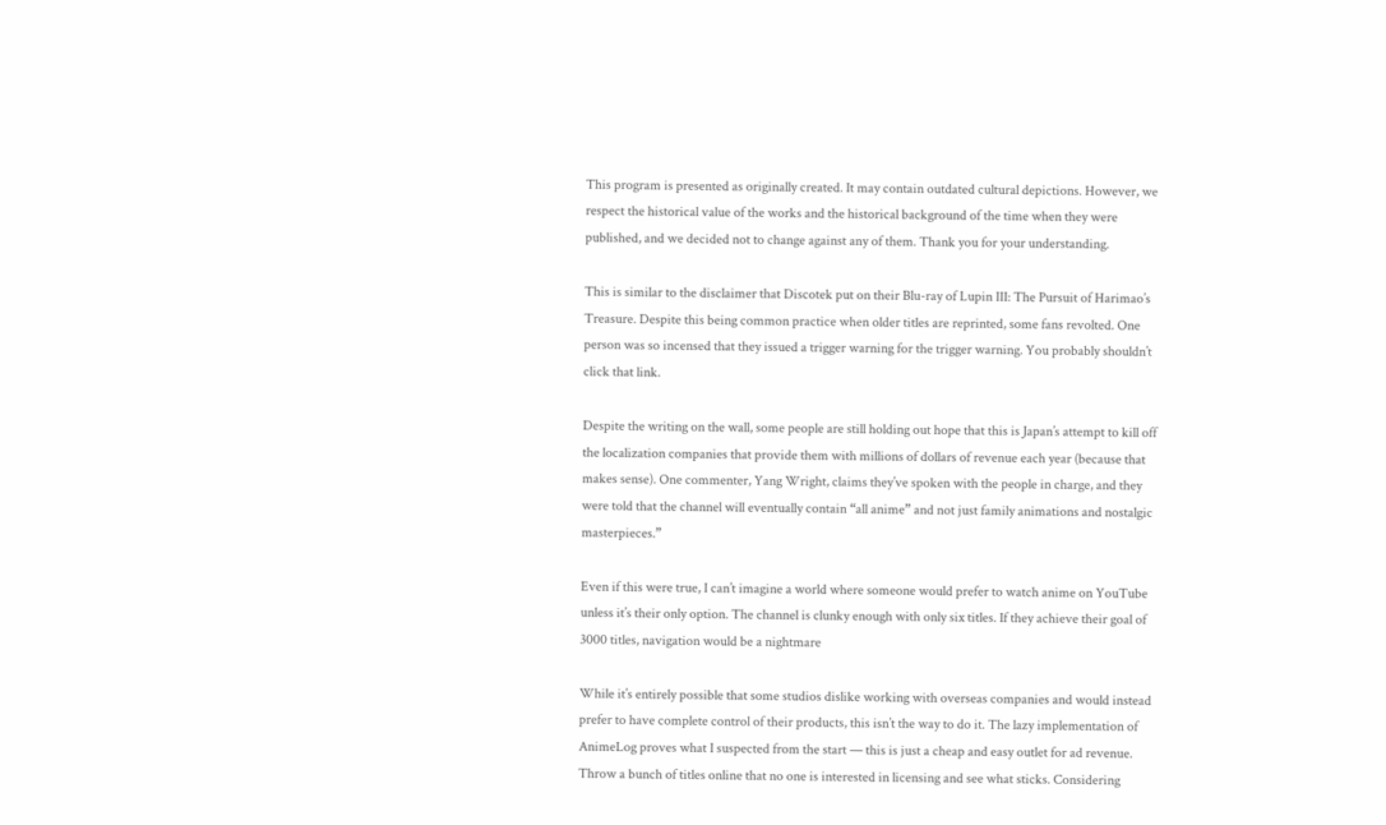This program is presented as originally created. It may contain outdated cultural depictions. However, we respect the historical value of the works and the historical background of the time when they were published, and we decided not to change against any of them. Thank you for your understanding.

This is similar to the disclaimer that Discotek put on their Blu-ray of Lupin III: The Pursuit of Harimao’s Treasure. Despite this being common practice when older titles are reprinted, some fans revolted. One person was so incensed that they issued a trigger warning for the trigger warning. You probably shouldn’t click that link.

Despite the writing on the wall, some people are still holding out hope that this is Japan’s attempt to kill off the localization companies that provide them with millions of dollars of revenue each year (because that makes sense). One commenter, Yang Wright, claims they’ve spoken with the people in charge, and they were told that the channel will eventually contain “all anime” and not just family animations and nostalgic masterpieces.”

Even if this were true, I can’t imagine a world where someone would prefer to watch anime on YouTube unless it’s their only option. The channel is clunky enough with only six titles. If they achieve their goal of 3000 titles, navigation would be a nightmare

While it’s entirely possible that some studios dislike working with overseas companies and would instead prefer to have complete control of their products, this isn’t the way to do it. The lazy implementation of AnimeLog proves what I suspected from the start — this is just a cheap and easy outlet for ad revenue. Throw a bunch of titles online that no one is interested in licensing and see what sticks. Considering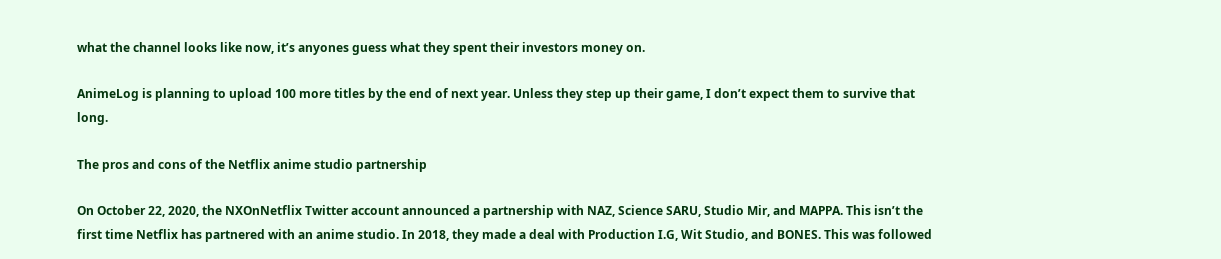what the channel looks like now, it’s anyones guess what they spent their investors money on.

AnimeLog is planning to upload 100 more titles by the end of next year. Unless they step up their game, I don’t expect them to survive that long.

The pros and cons of the Netflix anime studio partnership

On October 22, 2020, the NXOnNetflix Twitter account announced a partnership with NAZ, Science SARU, Studio Mir, and MAPPA. This isn’t the first time Netflix has partnered with an anime studio. In 2018, they made a deal with Production I.G, Wit Studio, and BONES. This was followed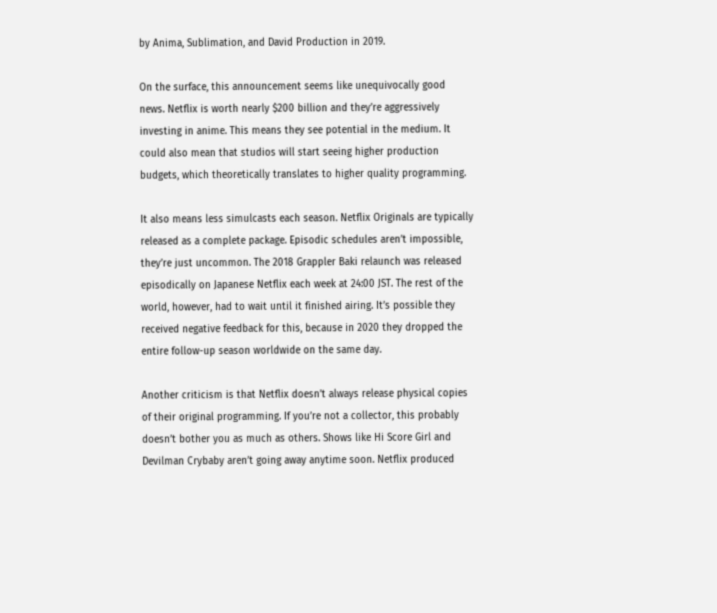by Anima, Sublimation, and David Production in 2019.

On the surface, this announcement seems like unequivocally good news. Netflix is worth nearly $200 billion and they’re aggressively investing in anime. This means they see potential in the medium. It could also mean that studios will start seeing higher production budgets, which theoretically translates to higher quality programming.

It also means less simulcasts each season. Netflix Originals are typically released as a complete package. Episodic schedules aren’t impossible, they’re just uncommon. The 2018 Grappler Baki relaunch was released episodically on Japanese Netflix each week at 24:00 JST. The rest of the world, however, had to wait until it finished airing. It’s possible they received negative feedback for this, because in 2020 they dropped the entire follow-up season worldwide on the same day.

Another criticism is that Netflix doesn’t always release physical copies of their original programming. If you’re not a collector, this probably doesn’t bother you as much as others. Shows like Hi Score Girl and Devilman Crybaby aren’t going away anytime soon. Netflix produced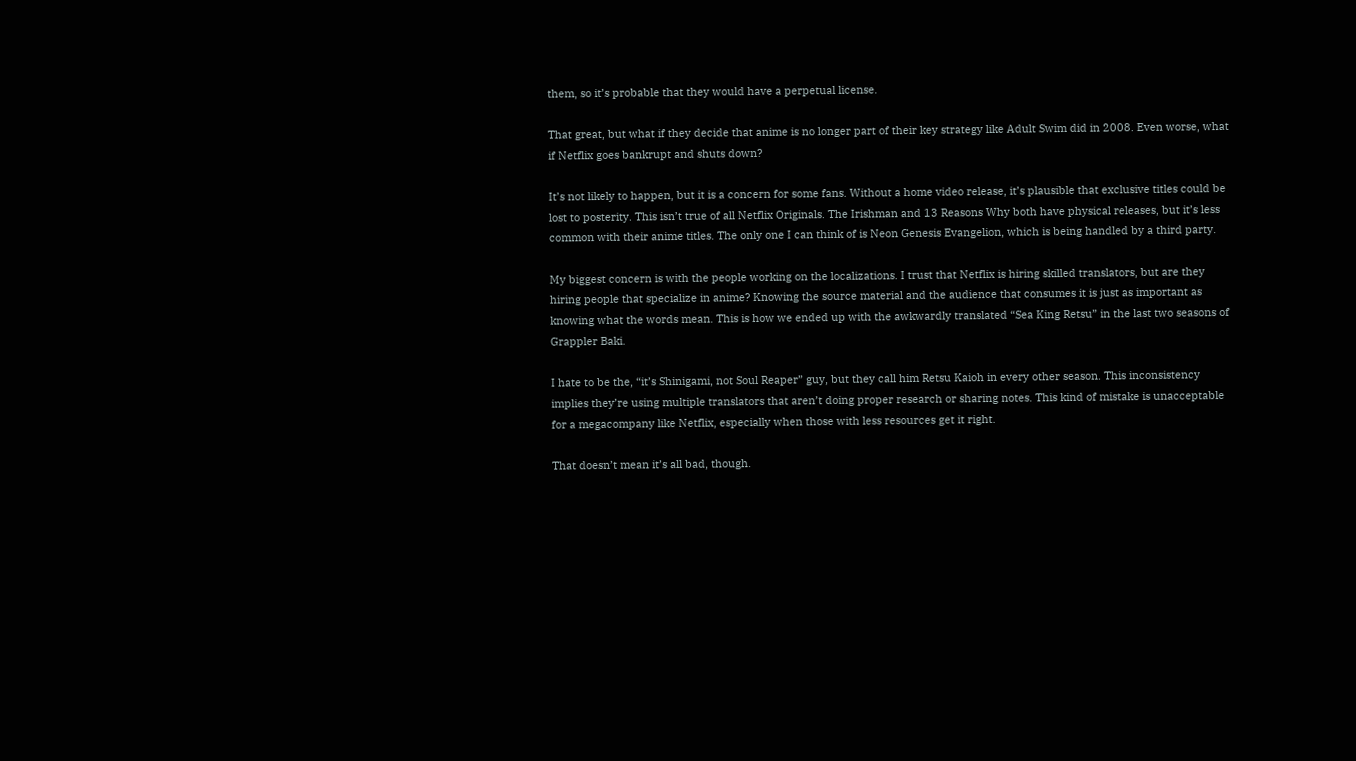them, so it’s probable that they would have a perpetual license.

That great, but what if they decide that anime is no longer part of their key strategy like Adult Swim did in 2008. Even worse, what if Netflix goes bankrupt and shuts down?

It’s not likely to happen, but it is a concern for some fans. Without a home video release, it’s plausible that exclusive titles could be lost to posterity. This isn’t true of all Netflix Originals. The Irishman and 13 Reasons Why both have physical releases, but it’s less common with their anime titles. The only one I can think of is Neon Genesis Evangelion, which is being handled by a third party.

My biggest concern is with the people working on the localizations. I trust that Netflix is hiring skilled translators, but are they hiring people that specialize in anime? Knowing the source material and the audience that consumes it is just as important as knowing what the words mean. This is how we ended up with the awkwardly translated “Sea King Retsu” in the last two seasons of Grappler Baki.

I hate to be the, “it’s Shinigami, not Soul Reaper” guy, but they call him Retsu Kaioh in every other season. This inconsistency implies they’re using multiple translators that aren’t doing proper research or sharing notes. This kind of mistake is unacceptable for a megacompany like Netflix, especially when those with less resources get it right.

That doesn’t mean it’s all bad, though.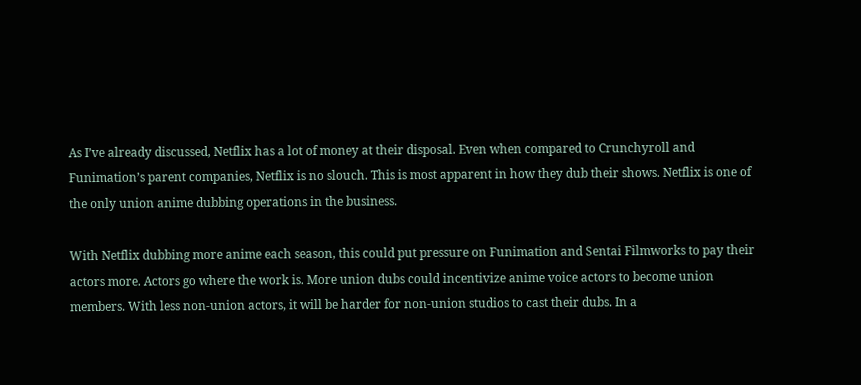As I’ve already discussed, Netflix has a lot of money at their disposal. Even when compared to Crunchyroll and Funimation’s parent companies, Netflix is no slouch. This is most apparent in how they dub their shows. Netflix is one of the only union anime dubbing operations in the business.

With Netflix dubbing more anime each season, this could put pressure on Funimation and Sentai Filmworks to pay their actors more. Actors go where the work is. More union dubs could incentivize anime voice actors to become union members. With less non-union actors, it will be harder for non-union studios to cast their dubs. In a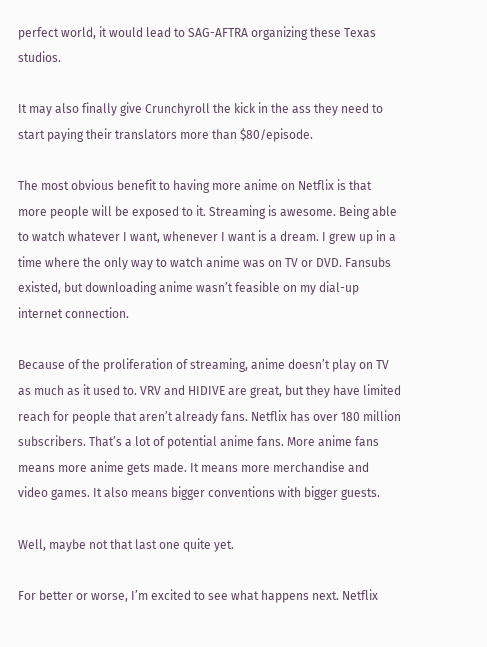perfect world, it would lead to SAG-AFTRA organizing these Texas studios.

It may also finally give Crunchyroll the kick in the ass they need to start paying their translators more than $80/episode.

The most obvious benefit to having more anime on Netflix is that more people will be exposed to it. Streaming is awesome. Being able to watch whatever I want, whenever I want is a dream. I grew up in a time where the only way to watch anime was on TV or DVD. Fansubs existed, but downloading anime wasn’t feasible on my dial-up internet connection.

Because of the proliferation of streaming, anime doesn’t play on TV as much as it used to. VRV and HIDIVE are great, but they have limited reach for people that aren’t already fans. Netflix has over 180 million subscribers. That’s a lot of potential anime fans. More anime fans means more anime gets made. It means more merchandise and video games. It also means bigger conventions with bigger guests.

Well, maybe not that last one quite yet.

For better or worse, I’m excited to see what happens next. Netflix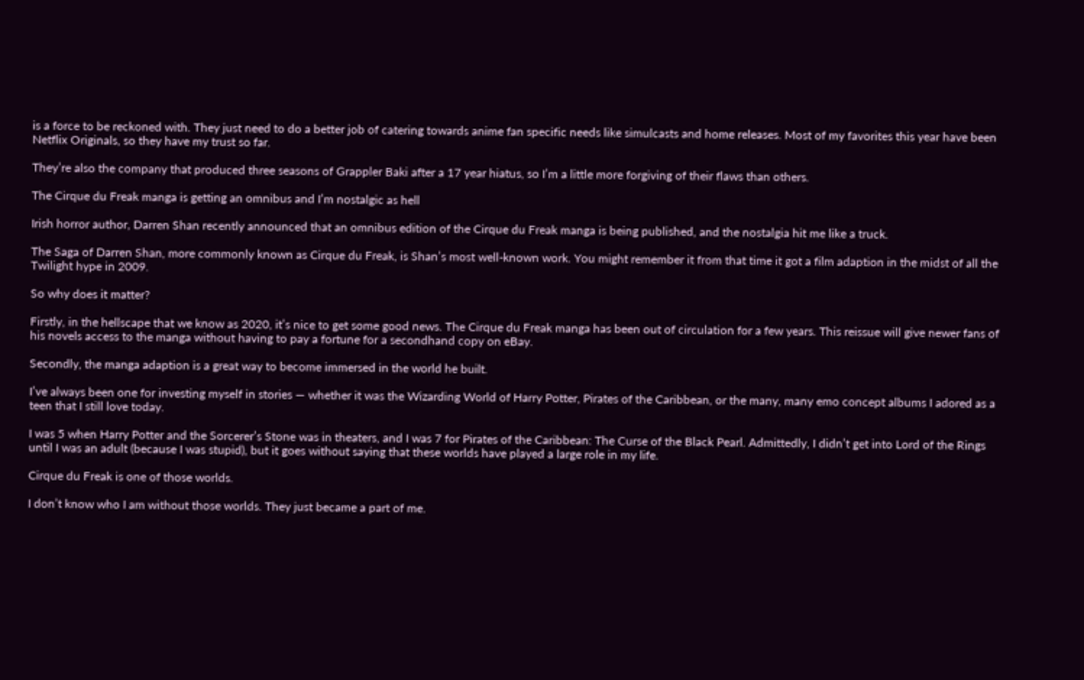is a force to be reckoned with. They just need to do a better job of catering towards anime fan specific needs like simulcasts and home releases. Most of my favorites this year have been Netflix Originals, so they have my trust so far.

They’re also the company that produced three seasons of Grappler Baki after a 17 year hiatus, so I’m a little more forgiving of their flaws than others.

The Cirque du Freak manga is getting an omnibus and I’m nostalgic as hell

Irish horror author, Darren Shan recently announced that an omnibus edition of the Cirque du Freak manga is being published, and the nostalgia hit me like a truck.

The Saga of Darren Shan, more commonly known as Cirque du Freak, is Shan’s most well-known work. You might remember it from that time it got a film adaption in the midst of all the Twilight hype in 2009.

So why does it matter?

Firstly, in the hellscape that we know as 2020, it’s nice to get some good news. The Cirque du Freak manga has been out of circulation for a few years. This reissue will give newer fans of his novels access to the manga without having to pay a fortune for a secondhand copy on eBay.

Secondly, the manga adaption is a great way to become immersed in the world he built.

I’ve always been one for investing myself in stories — whether it was the Wizarding World of Harry Potter, Pirates of the Caribbean, or the many, many emo concept albums I adored as a teen that I still love today.

I was 5 when Harry Potter and the Sorcerer’s Stone was in theaters, and I was 7 for Pirates of the Caribbean: The Curse of the Black Pearl. Admittedly, I didn’t get into Lord of the Rings until I was an adult (because I was stupid), but it goes without saying that these worlds have played a large role in my life.

Cirque du Freak is one of those worlds.

I don’t know who I am without those worlds. They just became a part of me.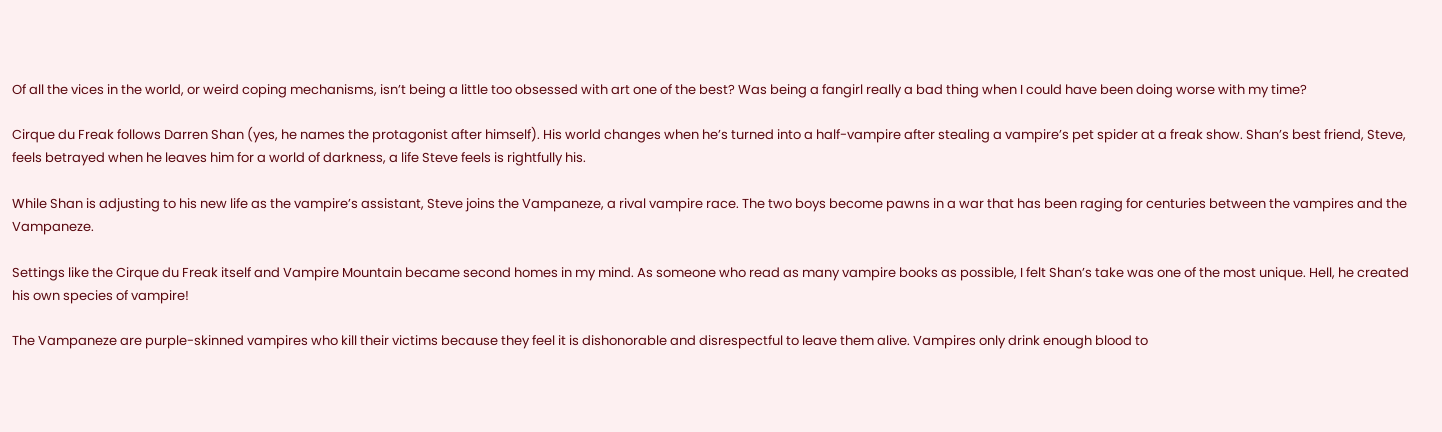Of all the vices in the world, or weird coping mechanisms, isn’t being a little too obsessed with art one of the best? Was being a fangirl really a bad thing when I could have been doing worse with my time?

Cirque du Freak follows Darren Shan (yes, he names the protagonist after himself). His world changes when he’s turned into a half-vampire after stealing a vampire’s pet spider at a freak show. Shan’s best friend, Steve, feels betrayed when he leaves him for a world of darkness, a life Steve feels is rightfully his.

While Shan is adjusting to his new life as the vampire’s assistant, Steve joins the Vampaneze, a rival vampire race. The two boys become pawns in a war that has been raging for centuries between the vampires and the Vampaneze.

Settings like the Cirque du Freak itself and Vampire Mountain became second homes in my mind. As someone who read as many vampire books as possible, I felt Shan’s take was one of the most unique. Hell, he created his own species of vampire!

The Vampaneze are purple-skinned vampires who kill their victims because they feel it is dishonorable and disrespectful to leave them alive. Vampires only drink enough blood to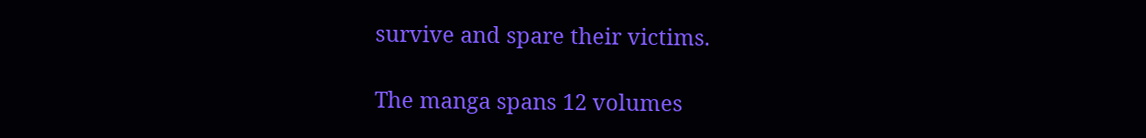survive and spare their victims.

The manga spans 12 volumes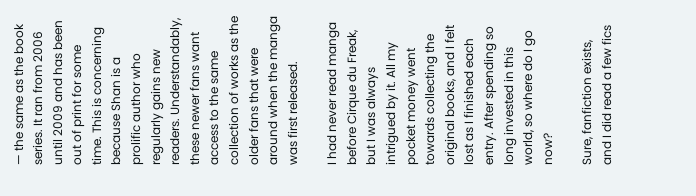— the same as the book series. It ran from 2006 until 2009 and has been out of print for some time. This is concerning because Shan is a prolific author who regularly gains new readers. Understandably, these newer fans want access to the same collection of works as the older fans that were around when the manga was first released.

I had never read manga before Cirque du Freak, but I was always intrigued by it. All my pocket money went towards collecting the original books, and I felt lost as I finished each entry. After spending so long invested in this world, so where do I go now?

Sure, fanfiction exists, and I did read a few fics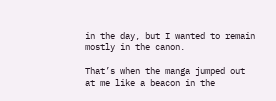in the day, but I wanted to remain mostly in the canon.

That’s when the manga jumped out at me like a beacon in the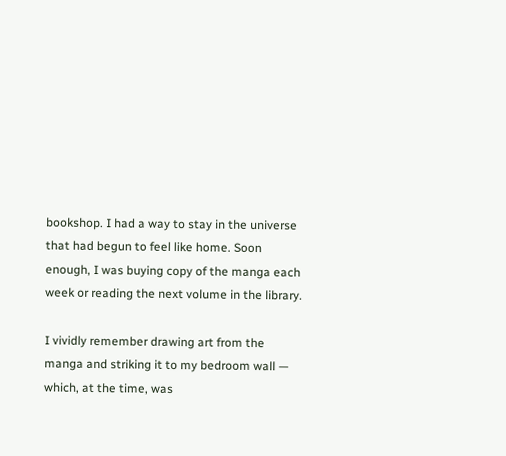bookshop. I had a way to stay in the universe that had begun to feel like home. Soon enough, I was buying copy of the manga each week or reading the next volume in the library.

I vividly remember drawing art from the manga and striking it to my bedroom wall — which, at the time, was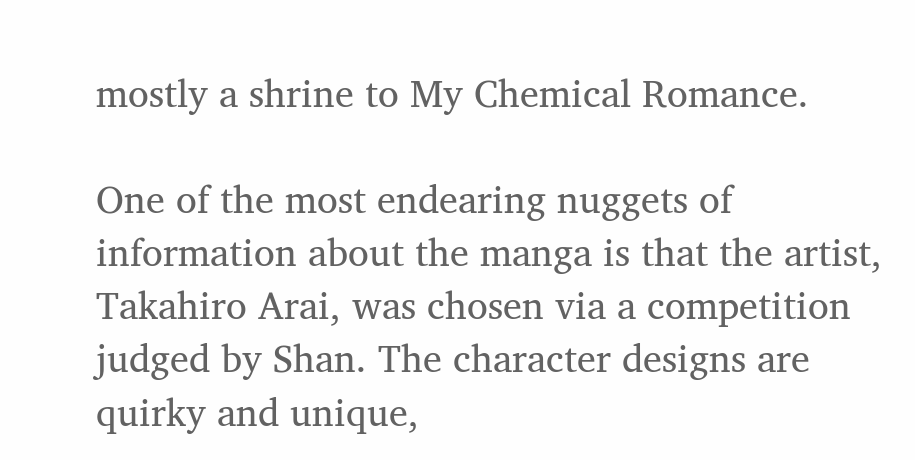mostly a shrine to My Chemical Romance.

One of the most endearing nuggets of information about the manga is that the artist, Takahiro Arai, was chosen via a competition judged by Shan. The character designs are quirky and unique,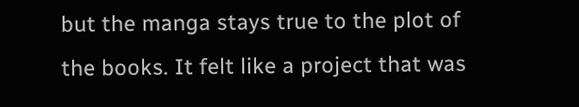but the manga stays true to the plot of the books. It felt like a project that was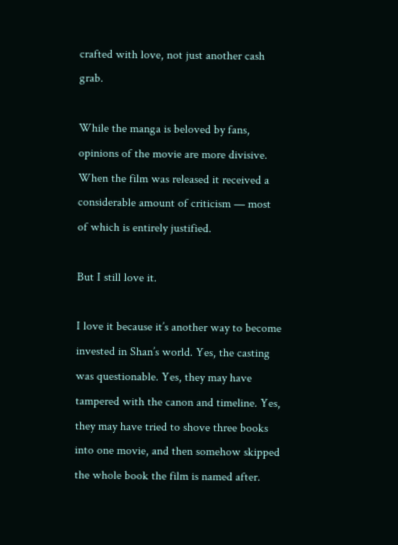crafted with love, not just another cash grab.

While the manga is beloved by fans, opinions of the movie are more divisive. When the film was released it received a considerable amount of criticism — most of which is entirely justified.

But I still love it.

I love it because it’s another way to become invested in Shan’s world. Yes, the casting was questionable. Yes, they may have tampered with the canon and timeline. Yes, they may have tried to shove three books into one movie, and then somehow skipped the whole book the film is named after.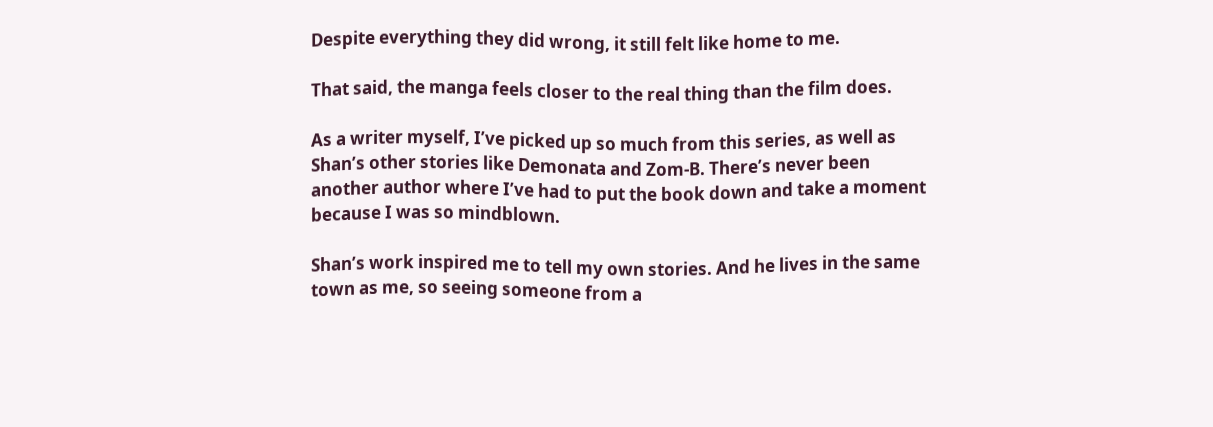Despite everything they did wrong, it still felt like home to me.

That said, the manga feels closer to the real thing than the film does.

As a writer myself, I’ve picked up so much from this series, as well as Shan’s other stories like Demonata and Zom-B. There’s never been another author where I’ve had to put the book down and take a moment because I was so mindblown.

Shan’s work inspired me to tell my own stories. And he lives in the same town as me, so seeing someone from a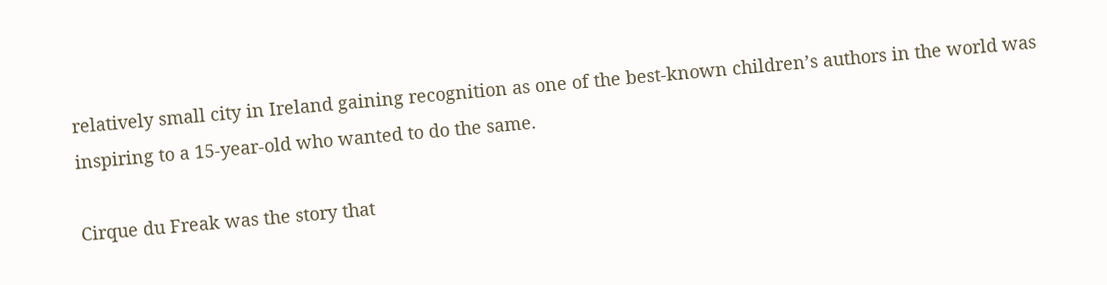relatively small city in Ireland gaining recognition as one of the best-known children’s authors in the world was inspiring to a 15-year-old who wanted to do the same.

Cirque du Freak was the story that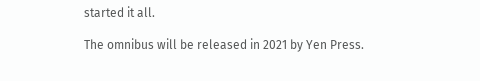started it all.

The omnibus will be released in 2021 by Yen Press.